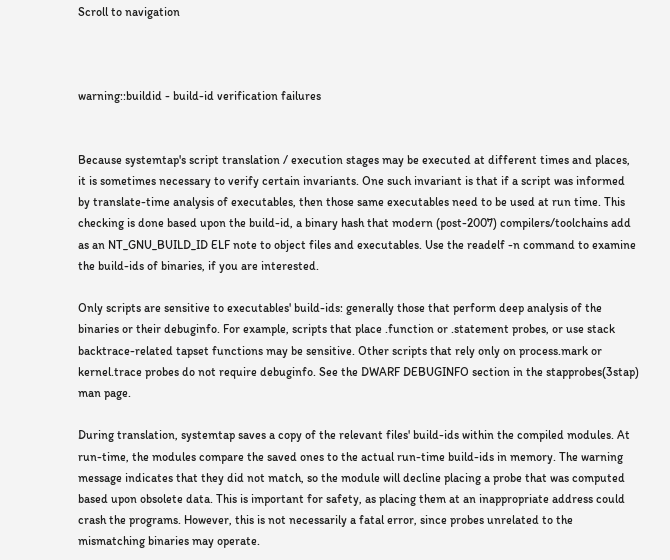Scroll to navigation



warning::buildid - build-id verification failures


Because systemtap's script translation / execution stages may be executed at different times and places, it is sometimes necessary to verify certain invariants. One such invariant is that if a script was informed by translate-time analysis of executables, then those same executables need to be used at run time. This checking is done based upon the build-id, a binary hash that modern (post-2007) compilers/toolchains add as an NT_GNU_BUILD_ID ELF note to object files and executables. Use the readelf -n command to examine the build-ids of binaries, if you are interested.

Only scripts are sensitive to executables' build-ids: generally those that perform deep analysis of the binaries or their debuginfo. For example, scripts that place .function or .statement probes, or use stack backtrace-related tapset functions may be sensitive. Other scripts that rely only on process.mark or kernel.trace probes do not require debuginfo. See the DWARF DEBUGINFO section in the stapprobes(3stap) man page.

During translation, systemtap saves a copy of the relevant files' build-ids within the compiled modules. At run-time, the modules compare the saved ones to the actual run-time build-ids in memory. The warning message indicates that they did not match, so the module will decline placing a probe that was computed based upon obsolete data. This is important for safety, as placing them at an inappropriate address could crash the programs. However, this is not necessarily a fatal error, since probes unrelated to the mismatching binaries may operate.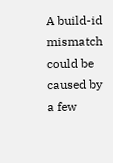A build-id mismatch could be caused by a few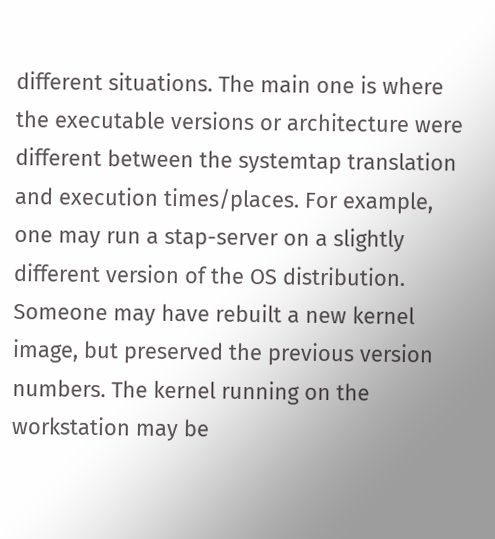different situations. The main one is where the executable versions or architecture were different between the systemtap translation and execution times/places. For example, one may run a stap-server on a slightly different version of the OS distribution. Someone may have rebuilt a new kernel image, but preserved the previous version numbers. The kernel running on the workstation may be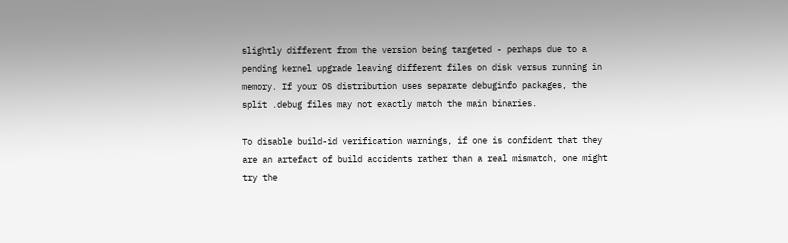slightly different from the version being targeted - perhaps due to a pending kernel upgrade leaving different files on disk versus running in memory. If your OS distribution uses separate debuginfo packages, the split .debug files may not exactly match the main binaries.

To disable build-id verification warnings, if one is confident that they are an artefact of build accidents rather than a real mismatch, one might try the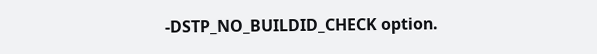-DSTP_NO_BUILDID_CHECK option.